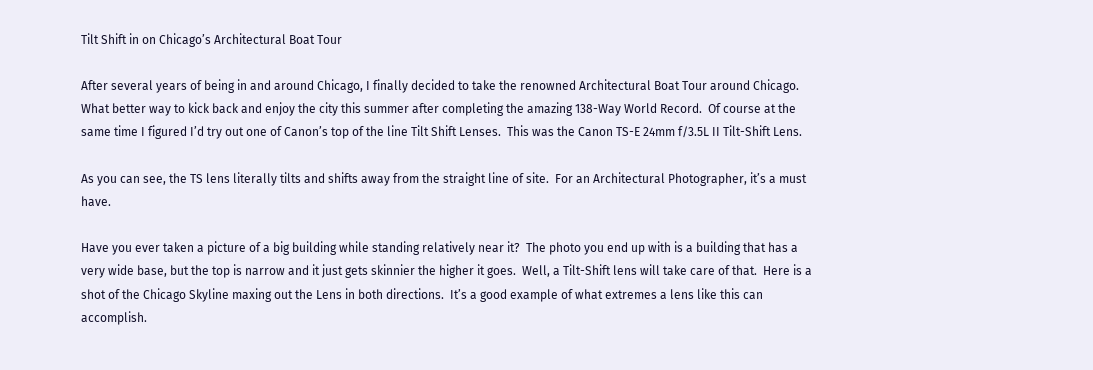Tilt Shift in on Chicago’s Architectural Boat Tour

After several years of being in and around Chicago, I finally decided to take the renowned Architectural Boat Tour around Chicago.  What better way to kick back and enjoy the city this summer after completing the amazing 138-Way World Record.  Of course at the same time I figured I’d try out one of Canon’s top of the line Tilt Shift Lenses.  This was the Canon TS-E 24mm f/3.5L II Tilt-Shift Lens.

As you can see, the TS lens literally tilts and shifts away from the straight line of site.  For an Architectural Photographer, it’s a must have.

Have you ever taken a picture of a big building while standing relatively near it?  The photo you end up with is a building that has a very wide base, but the top is narrow and it just gets skinnier the higher it goes.  Well, a Tilt-Shift lens will take care of that.  Here is a shot of the Chicago Skyline maxing out the Lens in both directions.  It’s a good example of what extremes a lens like this can accomplish.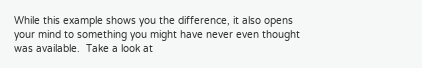While this example shows you the difference, it also opens your mind to something you might have never even thought was available.  Take a look at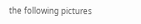the following pictures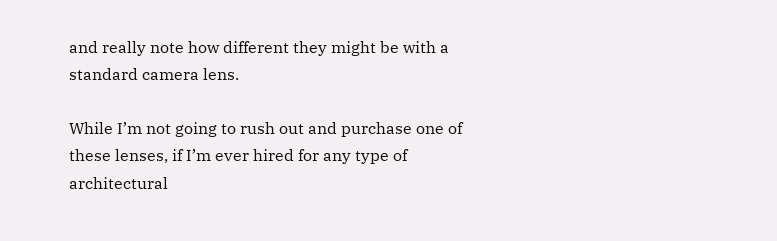and really note how different they might be with a standard camera lens.

While I’m not going to rush out and purchase one of these lenses, if I’m ever hired for any type of architectural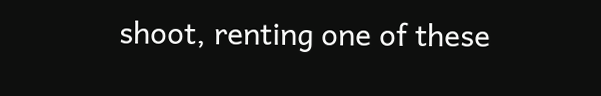shoot, renting one of these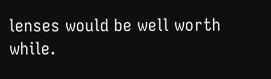lenses would be well worth while.